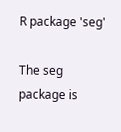R package 'seg'

The seg package is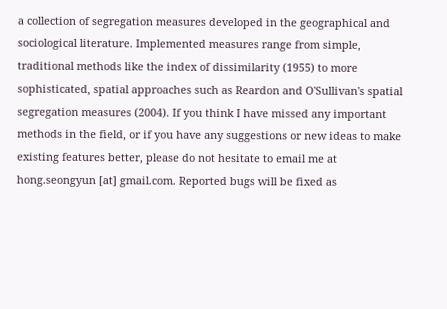a collection of segregation measures developed in the geographical and sociological literature. Implemented measures range from simple, traditional methods like the index of dissimilarity (1955) to more sophisticated, spatial approaches such as Reardon and O'Sullivan's spatial segregation measures (2004). If you think I have missed any important methods in the field, or if you have any suggestions or new ideas to make existing features better, please do not hesitate to email me at hong.seongyun [at] gmail.com. Reported bugs will be fixed as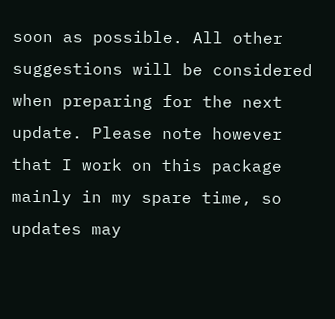soon as possible. All other suggestions will be considered when preparing for the next update. Please note however that I work on this package mainly in my spare time, so updates may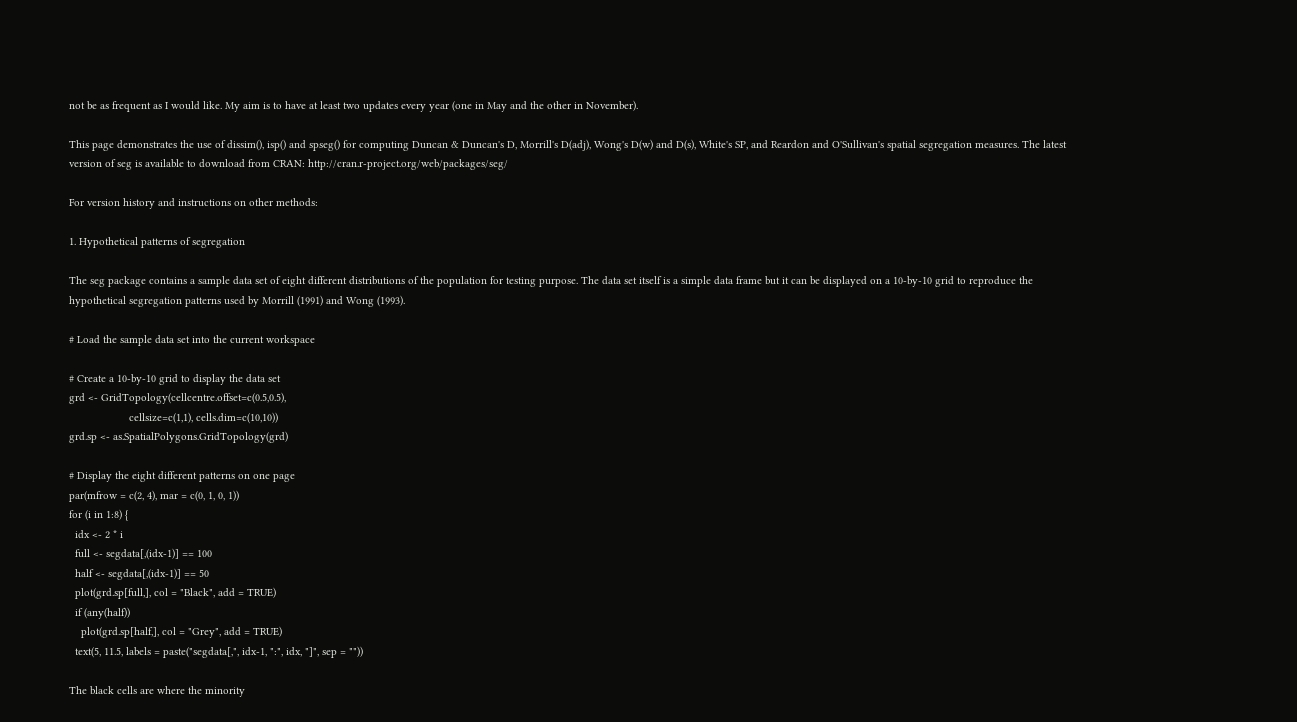not be as frequent as I would like. My aim is to have at least two updates every year (one in May and the other in November).

This page demonstrates the use of dissim(), isp() and spseg() for computing Duncan & Duncan's D, Morrill's D(adj), Wong's D(w) and D(s), White's SP, and Reardon and O'Sullivan's spatial segregation measures. The latest version of seg is available to download from CRAN: http://cran.r-project.org/web/packages/seg/

For version history and instructions on other methods:

1. Hypothetical patterns of segregation

The seg package contains a sample data set of eight different distributions of the population for testing purpose. The data set itself is a simple data frame but it can be displayed on a 10-by-10 grid to reproduce the hypothetical segregation patterns used by Morrill (1991) and Wong (1993).

# Load the sample data set into the current workspace

# Create a 10-by-10 grid to display the data set
grd <- GridTopology(cellcentre.offset=c(0.5,0.5),
                    cellsize=c(1,1), cells.dim=c(10,10))
grd.sp <- as.SpatialPolygons.GridTopology(grd)

# Display the eight different patterns on one page
par(mfrow = c(2, 4), mar = c(0, 1, 0, 1))
for (i in 1:8) {
  idx <- 2 * i
  full <- segdata[,(idx-1)] == 100
  half <- segdata[,(idx-1)] == 50
  plot(grd.sp[full,], col = "Black", add = TRUE)
  if (any(half))
    plot(grd.sp[half,], col = "Grey", add = TRUE)
  text(5, 11.5, labels = paste("segdata[,", idx-1, ":", idx, "]", sep = ""))

The black cells are where the minority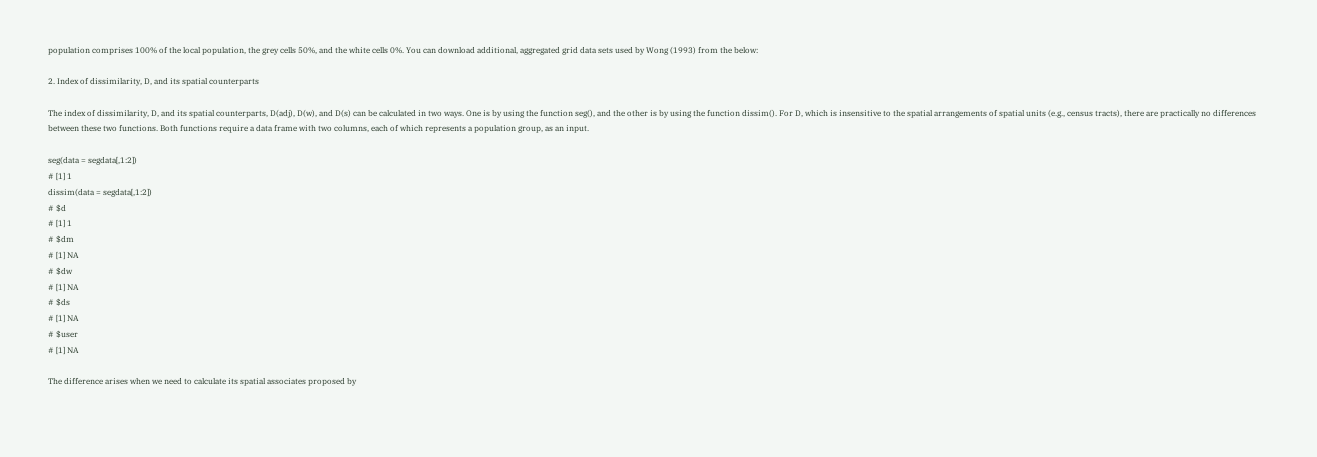population comprises 100% of the local population, the grey cells 50%, and the white cells 0%. You can download additional, aggregated grid data sets used by Wong (1993) from the below:

2. Index of dissimilarity, D, and its spatial counterparts

The index of dissimilarity, D, and its spatial counterparts, D(adj), D(w), and D(s) can be calculated in two ways. One is by using the function seg(), and the other is by using the function dissim(). For D, which is insensitive to the spatial arrangements of spatial units (e.g., census tracts), there are practically no differences between these two functions. Both functions require a data frame with two columns, each of which represents a population group, as an input.

seg(data = segdata[,1:2])
# [1] 1
dissim(data = segdata[,1:2])
# $d
# [1] 1
# $dm
# [1] NA
# $dw
# [1] NA
# $ds
# [1] NA
# $user
# [1] NA

The difference arises when we need to calculate its spatial associates proposed by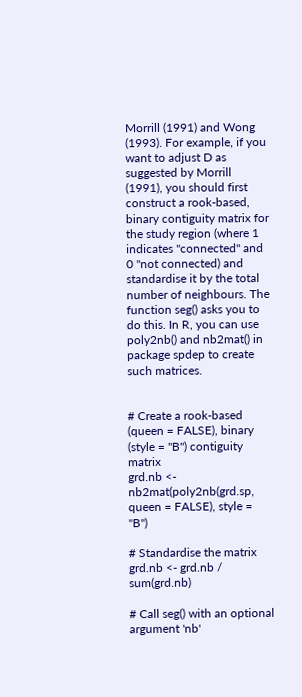Morrill (1991) and Wong (1993). For example, if you want to adjust D as suggested by Morrill (1991), you should first construct a rook-based, binary contiguity matrix for the study region (where 1 indicates "connected" and 0 "not connected) and standardise it by the total number of neighbours. The function seg() asks you to do this. In R, you can use poly2nb() and nb2mat() in package spdep to create such matrices.


# Create a rook-based (queen = FALSE), binary (style = "B") contiguity matrix
grd.nb <- nb2mat(poly2nb(grd.sp, queen = FALSE), style = "B")

# Standardise the matrix
grd.nb <- grd.nb / sum(grd.nb)

# Call seg() with an optional argument 'nb'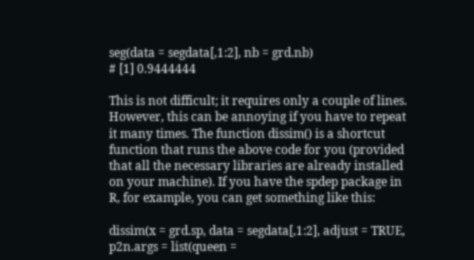seg(data = segdata[,1:2], nb = grd.nb)
# [1] 0.9444444

This is not difficult; it requires only a couple of lines. However, this can be annoying if you have to repeat it many times. The function dissim() is a shortcut function that runs the above code for you (provided that all the necessary libraries are already installed on your machine). If you have the spdep package in R, for example, you can get something like this:

dissim(x = grd.sp, data = segdata[,1:2], adjust = TRUE, p2n.args = list(queen =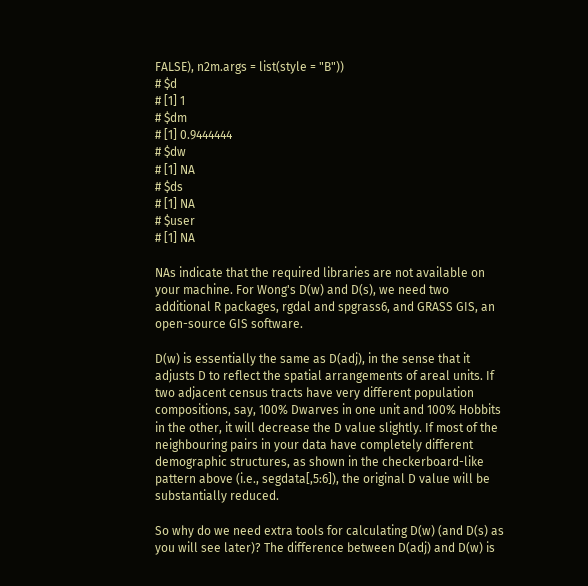FALSE), n2m.args = list(style = "B"))
# $d
# [1] 1
# $dm
# [1] 0.9444444
# $dw
# [1] NA
# $ds
# [1] NA
# $user
# [1] NA

NAs indicate that the required libraries are not available on your machine. For Wong's D(w) and D(s), we need two additional R packages, rgdal and spgrass6, and GRASS GIS, an open-source GIS software.

D(w) is essentially the same as D(adj), in the sense that it adjusts D to reflect the spatial arrangements of areal units. If two adjacent census tracts have very different population compositions, say, 100% Dwarves in one unit and 100% Hobbits in the other, it will decrease the D value slightly. If most of the neighbouring pairs in your data have completely different demographic structures, as shown in the checkerboard-like pattern above (i.e., segdata[,5:6]), the original D value will be substantially reduced.

So why do we need extra tools for calculating D(w) (and D(s) as you will see later)? The difference between D(adj) and D(w) is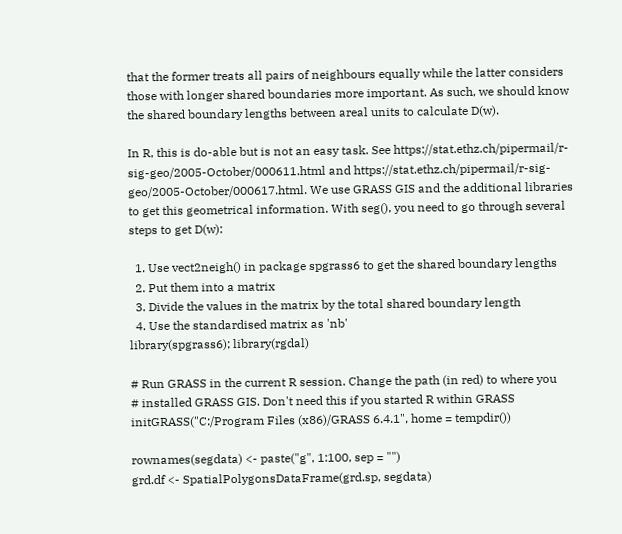that the former treats all pairs of neighbours equally while the latter considers those with longer shared boundaries more important. As such, we should know the shared boundary lengths between areal units to calculate D(w).

In R, this is do-able but is not an easy task. See https://stat.ethz.ch/pipermail/r-sig-geo/2005-October/000611.html and https://stat.ethz.ch/pipermail/r-sig-geo/2005-October/000617.html. We use GRASS GIS and the additional libraries to get this geometrical information. With seg(), you need to go through several steps to get D(w):

  1. Use vect2neigh() in package spgrass6 to get the shared boundary lengths
  2. Put them into a matrix
  3. Divide the values in the matrix by the total shared boundary length
  4. Use the standardised matrix as 'nb'
library(spgrass6); library(rgdal)

# Run GRASS in the current R session. Change the path (in red) to where you
# installed GRASS GIS. Don't need this if you started R within GRASS
initGRASS("C:/Program Files (x86)/GRASS 6.4.1", home = tempdir())

rownames(segdata) <- paste("g", 1:100, sep = "")
grd.df <- SpatialPolygonsDataFrame(grd.sp, segdata)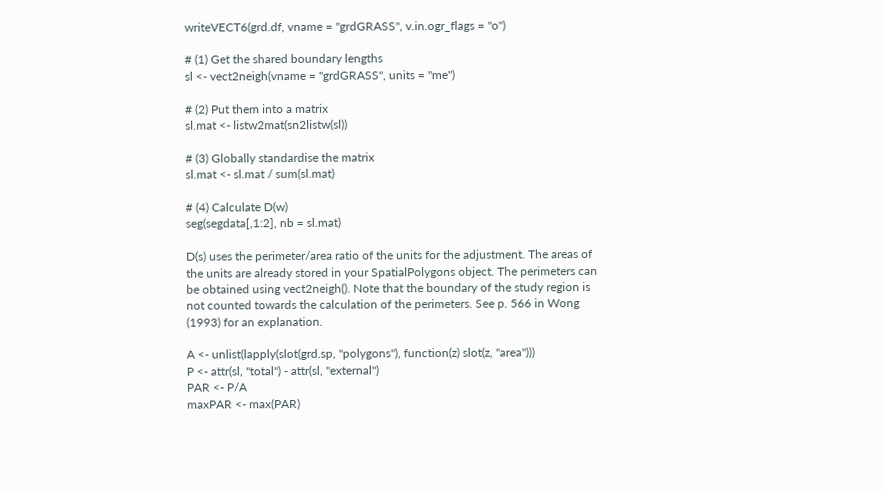writeVECT6(grd.df, vname = "grdGRASS", v.in.ogr_flags = "o")

# (1) Get the shared boundary lengths
sl <- vect2neigh(vname = "grdGRASS", units = "me")

# (2) Put them into a matrix
sl.mat <- listw2mat(sn2listw(sl))

# (3) Globally standardise the matrix
sl.mat <- sl.mat / sum(sl.mat)

# (4) Calculate D(w)
seg(segdata[,1:2], nb = sl.mat)

D(s) uses the perimeter/area ratio of the units for the adjustment. The areas of the units are already stored in your SpatialPolygons object. The perimeters can be obtained using vect2neigh(). Note that the boundary of the study region is not counted towards the calculation of the perimeters. See p. 566 in Wong (1993) for an explanation.

A <- unlist(lapply(slot(grd.sp, "polygons"), function(z) slot(z, "area")))
P <- attr(sl, "total") - attr(sl, "external")
PAR <- P/A
maxPAR <- max(PAR)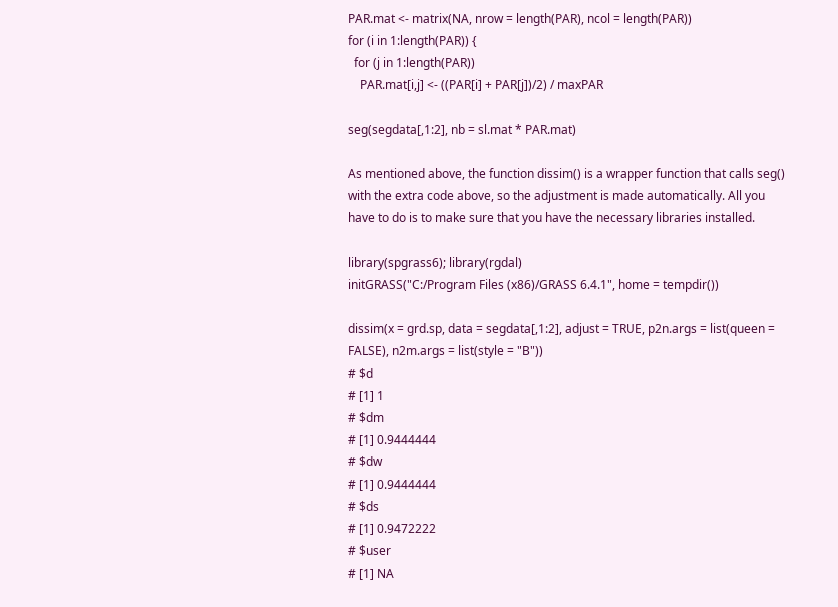PAR.mat <- matrix(NA, nrow = length(PAR), ncol = length(PAR))
for (i in 1:length(PAR)) {
  for (j in 1:length(PAR))
    PAR.mat[i,j] <- ((PAR[i] + PAR[j])/2) / maxPAR

seg(segdata[,1:2], nb = sl.mat * PAR.mat)

As mentioned above, the function dissim() is a wrapper function that calls seg() with the extra code above, so the adjustment is made automatically. All you have to do is to make sure that you have the necessary libraries installed.

library(spgrass6); library(rgdal)
initGRASS("C:/Program Files (x86)/GRASS 6.4.1", home = tempdir())

dissim(x = grd.sp, data = segdata[,1:2], adjust = TRUE, p2n.args = list(queen = FALSE), n2m.args = list(style = "B"))
# $d
# [1] 1
# $dm
# [1] 0.9444444
# $dw
# [1] 0.9444444
# $ds
# [1] 0.9472222
# $user
# [1] NA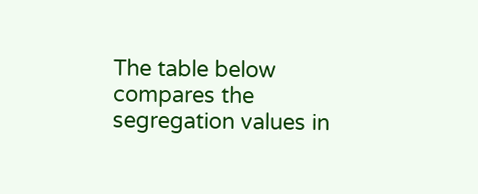The table below compares the segregation values in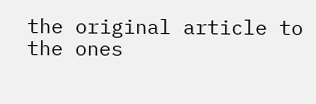the original article to the ones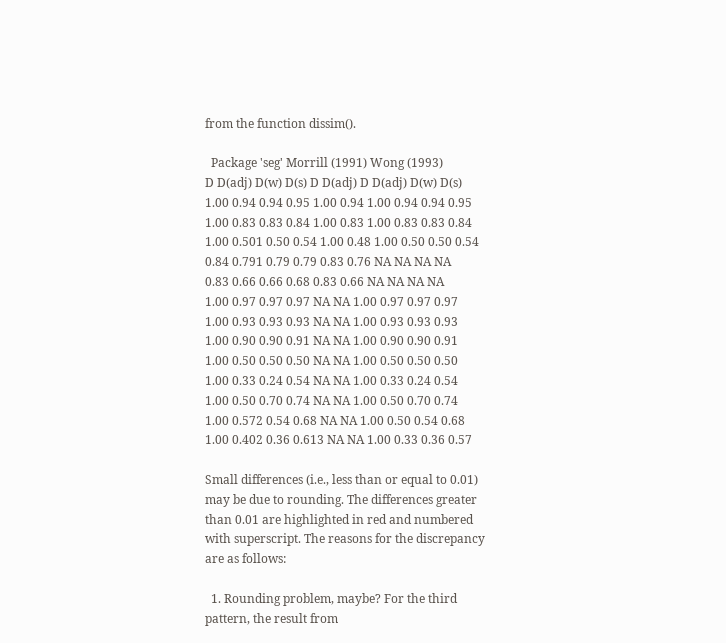from the function dissim().

  Package 'seg' Morrill (1991) Wong (1993)
D D(adj) D(w) D(s) D D(adj) D D(adj) D(w) D(s)
1.00 0.94 0.94 0.95 1.00 0.94 1.00 0.94 0.94 0.95
1.00 0.83 0.83 0.84 1.00 0.83 1.00 0.83 0.83 0.84
1.00 0.501 0.50 0.54 1.00 0.48 1.00 0.50 0.50 0.54
0.84 0.791 0.79 0.79 0.83 0.76 NA NA NA NA
0.83 0.66 0.66 0.68 0.83 0.66 NA NA NA NA
1.00 0.97 0.97 0.97 NA NA 1.00 0.97 0.97 0.97
1.00 0.93 0.93 0.93 NA NA 1.00 0.93 0.93 0.93
1.00 0.90 0.90 0.91 NA NA 1.00 0.90 0.90 0.91
1.00 0.50 0.50 0.50 NA NA 1.00 0.50 0.50 0.50
1.00 0.33 0.24 0.54 NA NA 1.00 0.33 0.24 0.54
1.00 0.50 0.70 0.74 NA NA 1.00 0.50 0.70 0.74
1.00 0.572 0.54 0.68 NA NA 1.00 0.50 0.54 0.68
1.00 0.402 0.36 0.613 NA NA 1.00 0.33 0.36 0.57

Small differences (i.e., less than or equal to 0.01) may be due to rounding. The differences greater than 0.01 are highlighted in red and numbered with superscript. The reasons for the discrepancy are as follows:

  1. Rounding problem, maybe? For the third pattern, the result from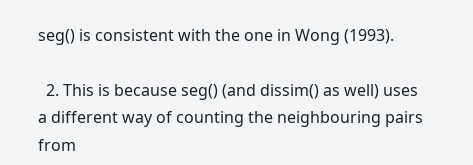seg() is consistent with the one in Wong (1993).

  2. This is because seg() (and dissim() as well) uses a different way of counting the neighbouring pairs from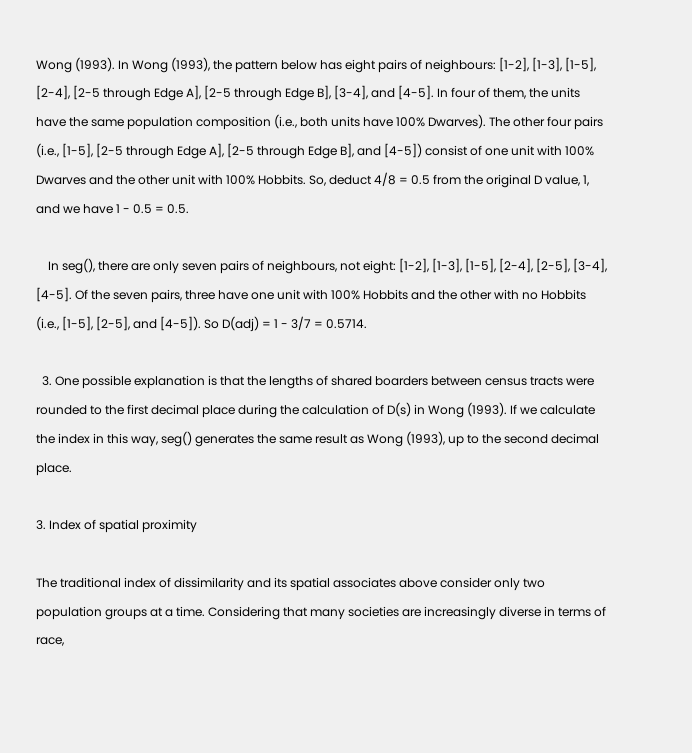Wong (1993). In Wong (1993), the pattern below has eight pairs of neighbours: [1-2], [1-3], [1-5], [2-4], [2-5 through Edge A], [2-5 through Edge B], [3-4], and [4-5]. In four of them, the units have the same population composition (i.e., both units have 100% Dwarves). The other four pairs (i.e., [1-5], [2-5 through Edge A], [2-5 through Edge B], and [4-5]) consist of one unit with 100% Dwarves and the other unit with 100% Hobbits. So, deduct 4/8 = 0.5 from the original D value, 1, and we have 1 - 0.5 = 0.5.

    In seg(), there are only seven pairs of neighbours, not eight: [1-2], [1-3], [1-5], [2-4], [2-5], [3-4], [4-5]. Of the seven pairs, three have one unit with 100% Hobbits and the other with no Hobbits (i.e., [1-5], [2-5], and [4-5]). So D(adj) = 1 - 3/7 = 0.5714.

  3. One possible explanation is that the lengths of shared boarders between census tracts were rounded to the first decimal place during the calculation of D(s) in Wong (1993). If we calculate the index in this way, seg() generates the same result as Wong (1993), up to the second decimal place.

3. Index of spatial proximity

The traditional index of dissimilarity and its spatial associates above consider only two population groups at a time. Considering that many societies are increasingly diverse in terms of race,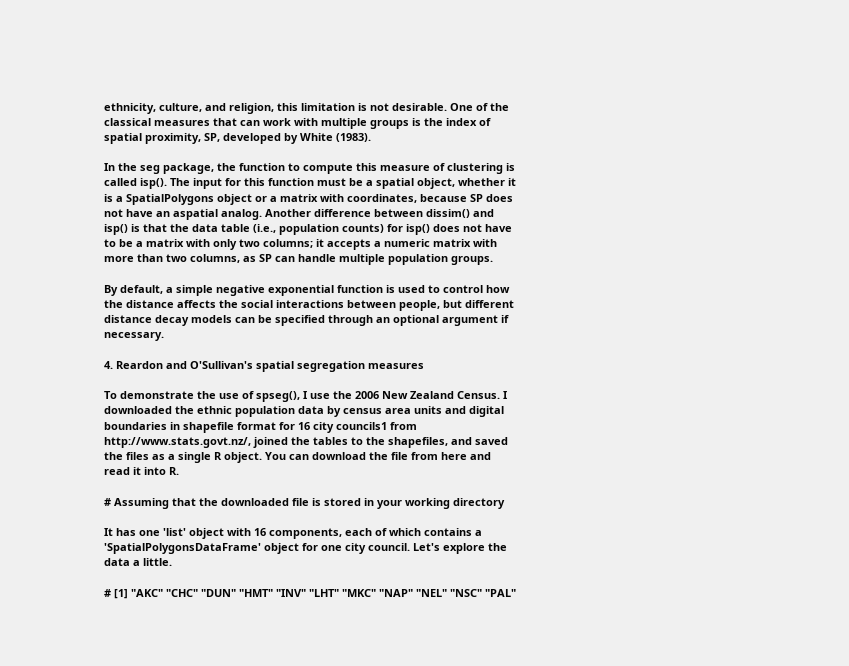ethnicity, culture, and religion, this limitation is not desirable. One of the classical measures that can work with multiple groups is the index of spatial proximity, SP, developed by White (1983).

In the seg package, the function to compute this measure of clustering is called isp(). The input for this function must be a spatial object, whether it is a SpatialPolygons object or a matrix with coordinates, because SP does not have an aspatial analog. Another difference between dissim() and isp() is that the data table (i.e., population counts) for isp() does not have to be a matrix with only two columns; it accepts a numeric matrix with more than two columns, as SP can handle multiple population groups.

By default, a simple negative exponential function is used to control how the distance affects the social interactions between people, but different distance decay models can be specified through an optional argument if necessary.

4. Reardon and O'Sullivan's spatial segregation measures

To demonstrate the use of spseg(), I use the 2006 New Zealand Census. I downloaded the ethnic population data by census area units and digital boundaries in shapefile format for 16 city councils1 from http://www.stats.govt.nz/, joined the tables to the shapefiles, and saved the files as a single R object. You can download the file from here and read it into R.

# Assuming that the downloaded file is stored in your working directory

It has one 'list' object with 16 components, each of which contains a 'SpatialPolygonsDataFrame' object for one city council. Let's explore the data a little.

# [1] "AKC" "CHC" "DUN" "HMT" "INV" "LHT" "MKC" "NAP" "NEL" "NSC" "PAL"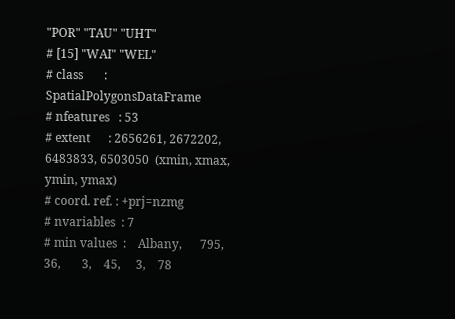"POR" "TAU" "UHT"
# [15] "WAI" "WEL"
# class       : SpatialPolygonsDataFrame
# nfeatures   : 53
# extent      : 2656261, 2672202, 6483833, 6503050  (xmin, xmax, ymin, ymax)
# coord. ref. : +prj=nzmg
# nvariables  : 7
# min values  :    Albany,      795,    36,       3,    45,     3,    78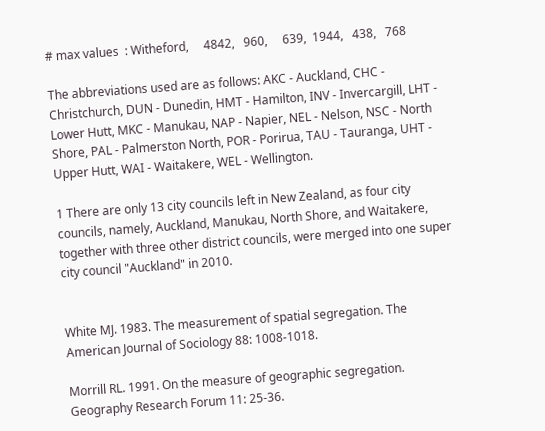# max values  : Witheford,     4842,   960,     639,  1944,   438,   768

The abbreviations used are as follows: AKC - Auckland, CHC - Christchurch, DUN - Dunedin, HMT - Hamilton, INV - Invercargill, LHT - Lower Hutt, MKC - Manukau, NAP - Napier, NEL - Nelson, NSC - North Shore, PAL - Palmerston North, POR - Porirua, TAU - Tauranga, UHT - Upper Hutt, WAI - Waitakere, WEL - Wellington.

1 There are only 13 city councils left in New Zealand, as four city councils, namely, Auckland, Manukau, North Shore, and Waitakere, together with three other district councils, were merged into one super city council "Auckland" in 2010.


White MJ. 1983. The measurement of spatial segregation. The American Journal of Sociology 88: 1008-1018.

Morrill RL. 1991. On the measure of geographic segregation. Geography Research Forum 11: 25-36.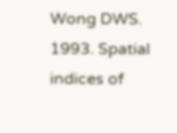Wong DWS. 1993. Spatial indices of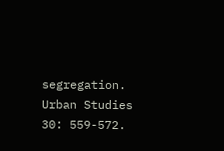segregation. Urban Studies 30: 559-572.